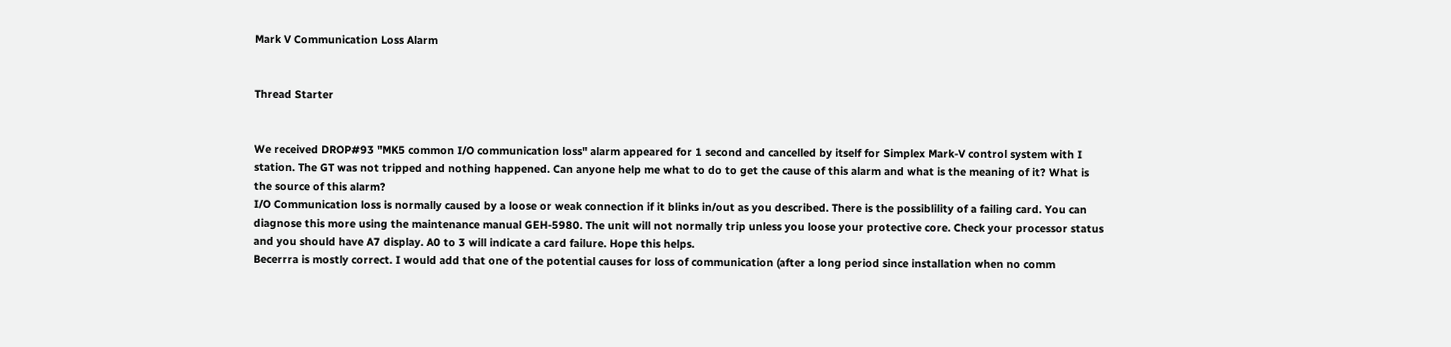Mark V Communication Loss Alarm


Thread Starter


We received DROP#93 "MK5 common I/O communication loss" alarm appeared for 1 second and cancelled by itself for Simplex Mark-V control system with I station. The GT was not tripped and nothing happened. Can anyone help me what to do to get the cause of this alarm and what is the meaning of it? What is the source of this alarm?
I/O Communication loss is normally caused by a loose or weak connection if it blinks in/out as you described. There is the possiblility of a failing card. You can diagnose this more using the maintenance manual GEH-5980. The unit will not normally trip unless you loose your protective core. Check your processor status and you should have A7 display. A0 to 3 will indicate a card failure. Hope this helps.
Becerrra is mostly correct. I would add that one of the potential causes for loss of communication (after a long period since installation when no comm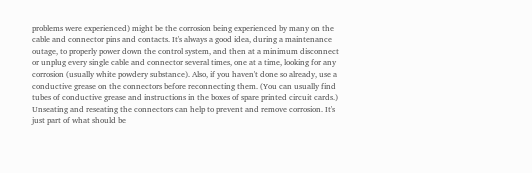problems were experienced) might be the corrosion being experienced by many on the cable and connector pins and contacts. It's always a good idea, during a maintenance outage, to properly power down the control system, and then at a minimum disconnect or unplug every single cable and connector several times, one at a time, looking for any corrosion (usually white powdery substance). Also, if you haven't done so already, use a conductive grease on the connectors before reconnecting them. (You can usually find tubes of conductive grease and instructions in the boxes of spare printed circuit cards.) Unseating and reseating the connectors can help to prevent and remove corrosion. It's just part of what should be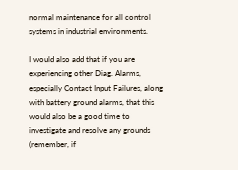normal maintenance for all control systems in industrial environments.

I would also add that if you are experiencing other Diag. Alarms, especially Contact Input Failures, along with battery ground alarms, that this would also be a good time to investigate and resolve any grounds (remember, if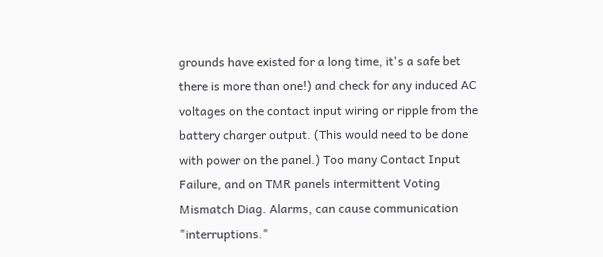grounds have existed for a long time, it's a safe bet there is more than one!) and check for any induced AC voltages on the contact input wiring or ripple from the battery charger output. (This would need to be done with power on the panel.) Too many Contact Input Failure, and on TMR panels intermittent Voting Mismatch Diag. Alarms, can cause communication "interruptions."